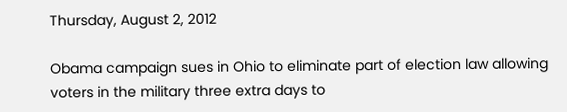Thursday, August 2, 2012

Obama campaign sues in Ohio to eliminate part of election law allowing voters in the military three extra days to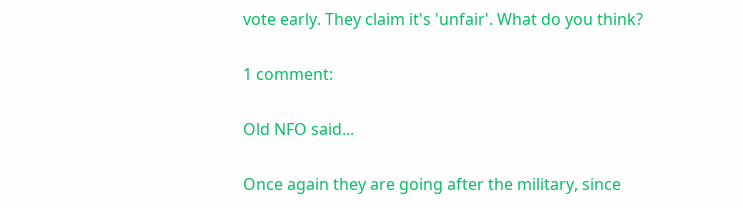vote early. They claim it's 'unfair'. What do you think?

1 comment:

Old NFO said...

Once again they are going after the military, since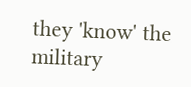they 'know' the military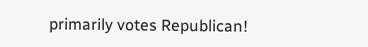primarily votes Republican!